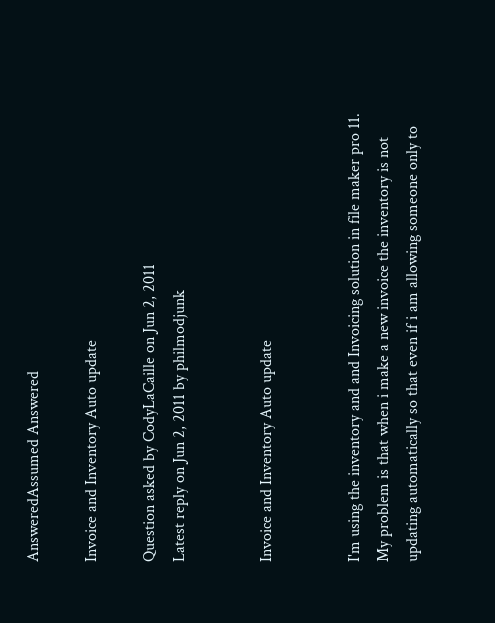AnsweredAssumed Answered

Invoice and Inventory Auto update

Question asked by CodyLaCaille on Jun 2, 2011
Latest reply on Jun 2, 2011 by philmodjunk


Invoice and Inventory Auto update


I'm using the inventory and and Invoicing solution in file maker pro 11. My problem is that when i make a new invoice the inventory is not updating automatically so that even if i am allowing someone only to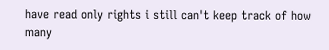have read only rights i still can't keep track of how many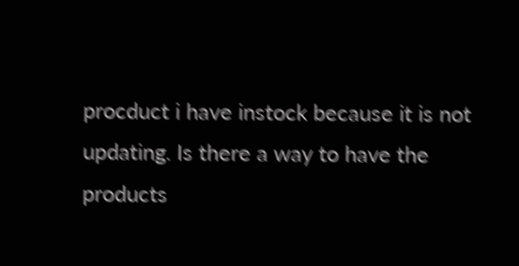procduct i have instock because it is not updating. Is there a way to have the products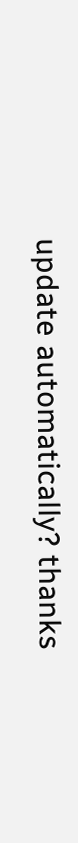update automatically? thanks